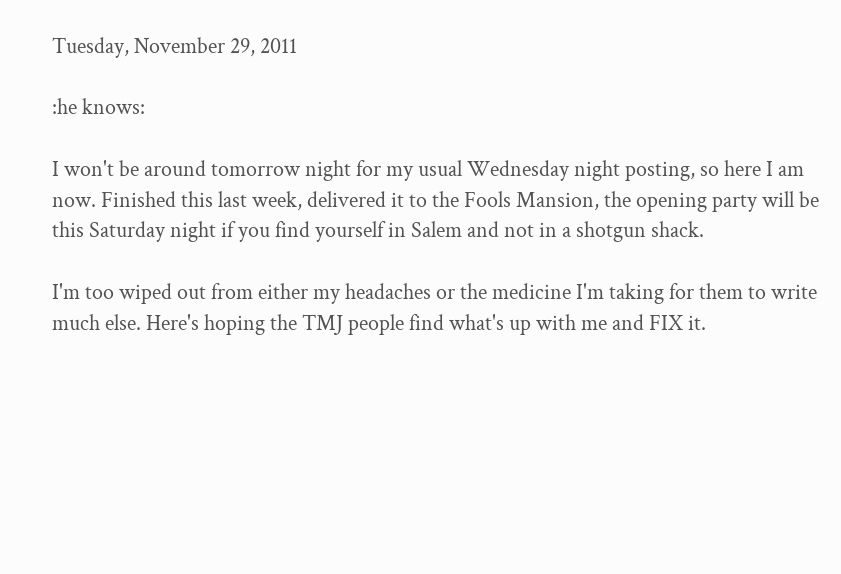Tuesday, November 29, 2011

:he knows:

I won't be around tomorrow night for my usual Wednesday night posting, so here I am now. Finished this last week, delivered it to the Fools Mansion, the opening party will be this Saturday night if you find yourself in Salem and not in a shotgun shack.

I'm too wiped out from either my headaches or the medicine I'm taking for them to write much else. Here's hoping the TMJ people find what's up with me and FIX it.